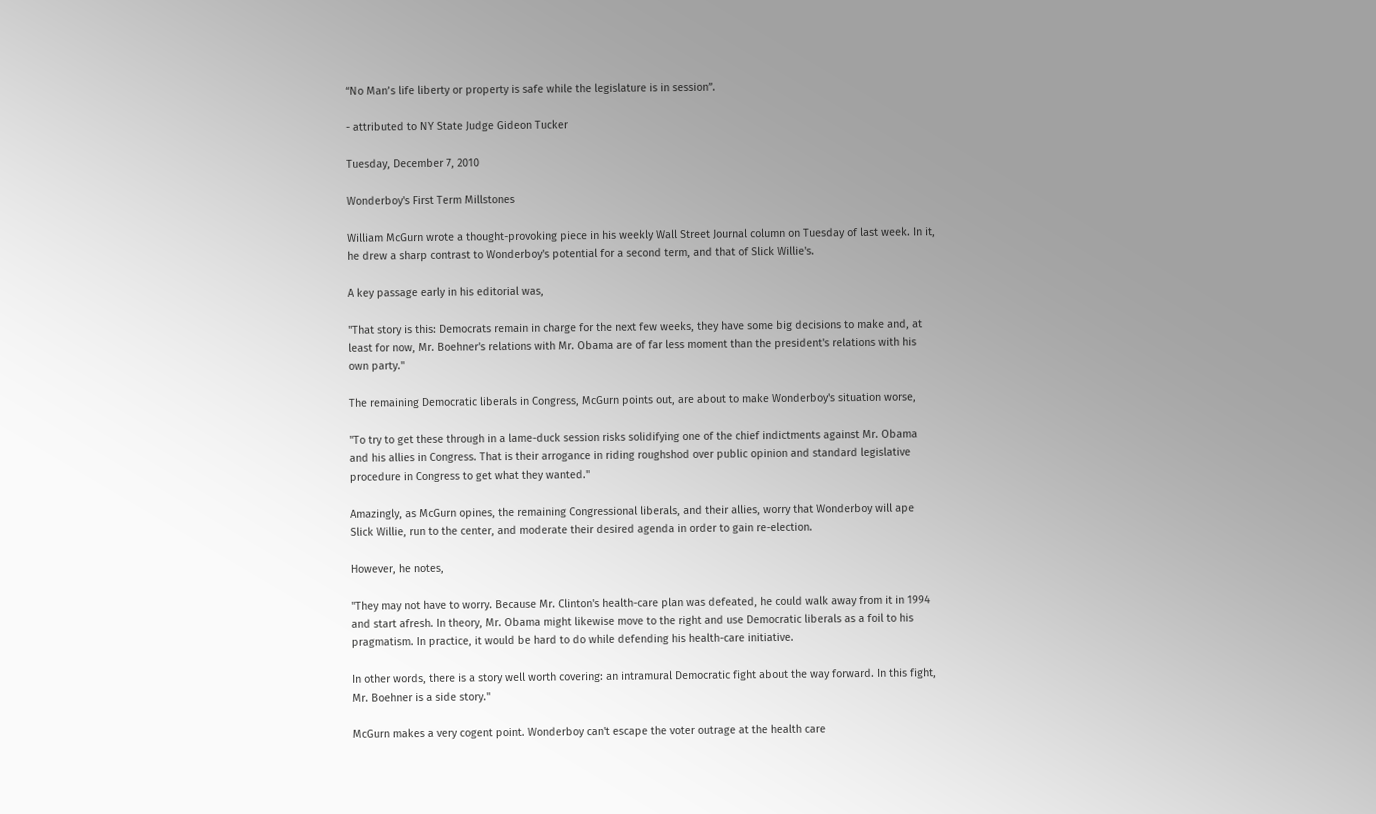“No Man’s life liberty or property is safe while the legislature is in session”.

- attributed to NY State Judge Gideon Tucker

Tuesday, December 7, 2010

Wonderboy's First Term Millstones

William McGurn wrote a thought-provoking piece in his weekly Wall Street Journal column on Tuesday of last week. In it, he drew a sharp contrast to Wonderboy's potential for a second term, and that of Slick Willie's.

A key passage early in his editorial was,

"That story is this: Democrats remain in charge for the next few weeks, they have some big decisions to make and, at least for now, Mr. Boehner's relations with Mr. Obama are of far less moment than the president's relations with his own party."

The remaining Democratic liberals in Congress, McGurn points out, are about to make Wonderboy's situation worse,

"To try to get these through in a lame-duck session risks solidifying one of the chief indictments against Mr. Obama and his allies in Congress. That is their arrogance in riding roughshod over public opinion and standard legislative procedure in Congress to get what they wanted."

Amazingly, as McGurn opines, the remaining Congressional liberals, and their allies, worry that Wonderboy will ape Slick Willie, run to the center, and moderate their desired agenda in order to gain re-election.

However, he notes,

"They may not have to worry. Because Mr. Clinton's health-care plan was defeated, he could walk away from it in 1994 and start afresh. In theory, Mr. Obama might likewise move to the right and use Democratic liberals as a foil to his pragmatism. In practice, it would be hard to do while defending his health-care initiative.

In other words, there is a story well worth covering: an intramural Democratic fight about the way forward. In this fight, Mr. Boehner is a side story."

McGurn makes a very cogent point. Wonderboy can't escape the voter outrage at the health care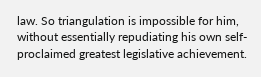law. So triangulation is impossible for him, without essentially repudiating his own self-proclaimed greatest legislative achievement.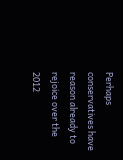Perhaps conservatives have reason already to rejoice over the 2012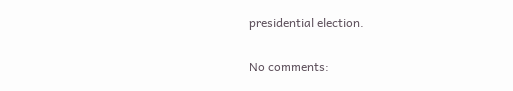presidential election.

No comments: